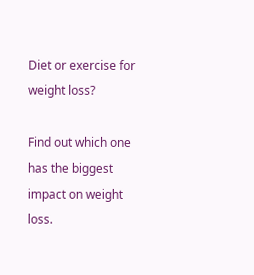Diet or exercise for weight loss?

Find out which one has the biggest impact on weight loss.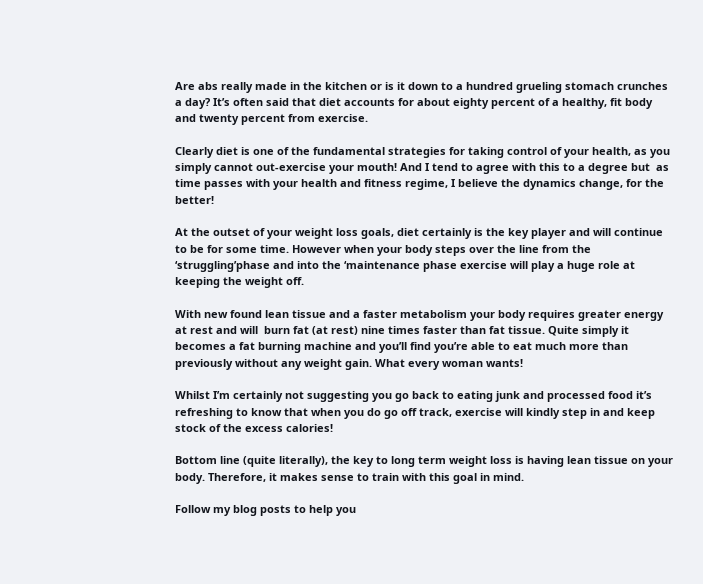Are abs really made in the kitchen or is it down to a hundred grueling stomach crunches a day? It’s often said that diet accounts for about eighty percent of a healthy, fit body and twenty percent from exercise.

Clearly diet is one of the fundamental strategies for taking control of your health, as you simply cannot out-exercise your mouth! And I tend to agree with this to a degree but  as time passes with your health and fitness regime, I believe the dynamics change, for the better!

At the outset of your weight loss goals, diet certainly is the key player and will continue to be for some time. However when your body steps over the line from the ‘struggling’phase and into the ‘maintenance phase exercise will play a huge role at keeping the weight off.

With new found lean tissue and a faster metabolism your body requires greater energy at rest and will  burn fat (at rest) nine times faster than fat tissue. Quite simply it becomes a fat burning machine and you’ll find you’re able to eat much more than previously without any weight gain. What every woman wants!

Whilst I’m certainly not suggesting you go back to eating junk and processed food it’s refreshing to know that when you do go off track, exercise will kindly step in and keep stock of the excess calories!

Bottom line (quite literally), the key to long term weight loss is having lean tissue on your body. Therefore, it makes sense to train with this goal in mind.

Follow my blog posts to help you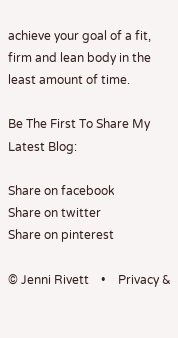achieve your goal of a fit, firm and lean body in the least amount of time.

Be The First To Share My Latest Blog:

Share on facebook
Share on twitter
Share on pinterest

© Jenni Rivett    •    Privacy &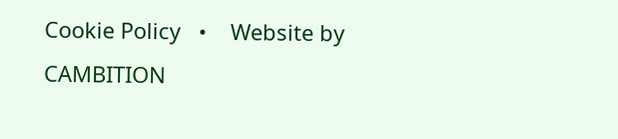Cookie Policy   •    Website by CAMBITION